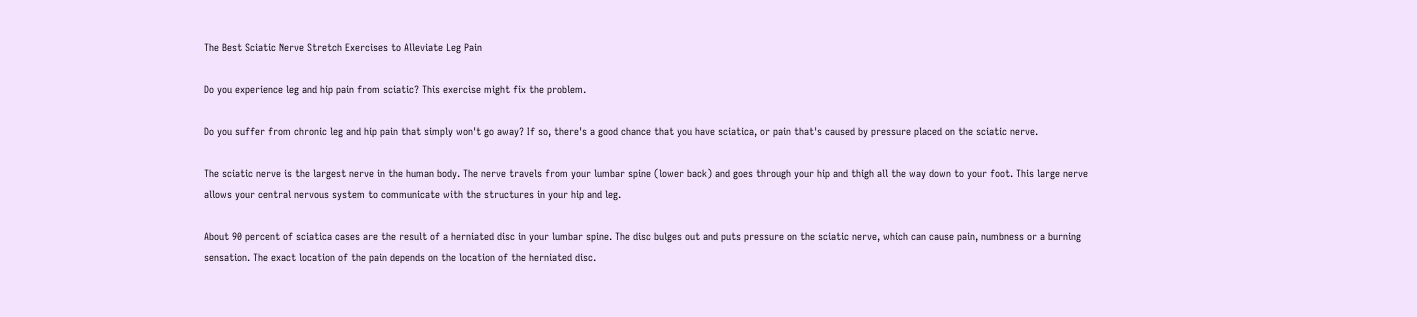The Best Sciatic Nerve Stretch Exercises to Alleviate Leg Pain

Do you experience leg and hip pain from sciatic? This exercise might fix the problem.

Do you suffer from chronic leg and hip pain that simply won't go away? If so, there's a good chance that you have sciatica, or pain that's caused by pressure placed on the sciatic nerve.

The sciatic nerve is the largest nerve in the human body. The nerve travels from your lumbar spine (lower back) and goes through your hip and thigh all the way down to your foot. This large nerve allows your central nervous system to communicate with the structures in your hip and leg.

About 90 percent of sciatica cases are the result of a herniated disc in your lumbar spine. The disc bulges out and puts pressure on the sciatic nerve, which can cause pain, numbness or a burning sensation. The exact location of the pain depends on the location of the herniated disc.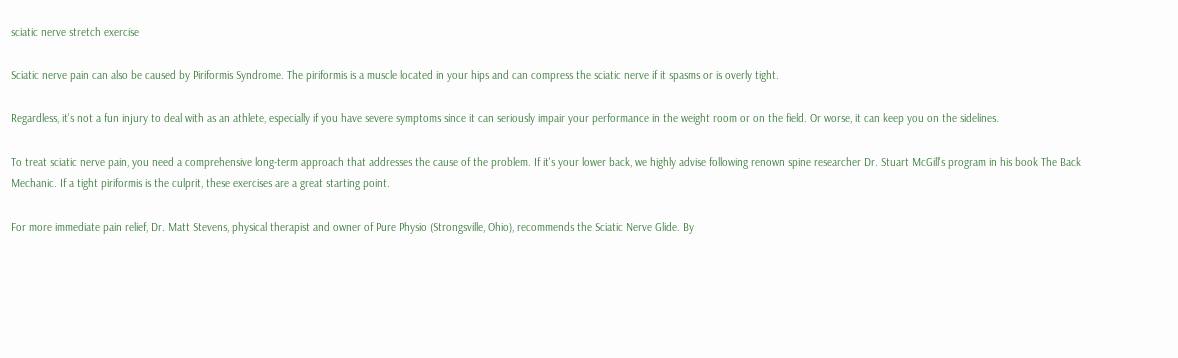sciatic nerve stretch exercise

Sciatic nerve pain can also be caused by Piriformis Syndrome. The piriformis is a muscle located in your hips and can compress the sciatic nerve if it spasms or is overly tight.

Regardless, it's not a fun injury to deal with as an athlete, especially if you have severe symptoms since it can seriously impair your performance in the weight room or on the field. Or worse, it can keep you on the sidelines.

To treat sciatic nerve pain, you need a comprehensive long-term approach that addresses the cause of the problem. If it's your lower back, we highly advise following renown spine researcher Dr. Stuart McGill's program in his book The Back Mechanic. If a tight piriformis is the culprit, these exercises are a great starting point.

For more immediate pain relief, Dr. Matt Stevens, physical therapist and owner of Pure Physio (Strongsville, Ohio), recommends the Sciatic Nerve Glide. By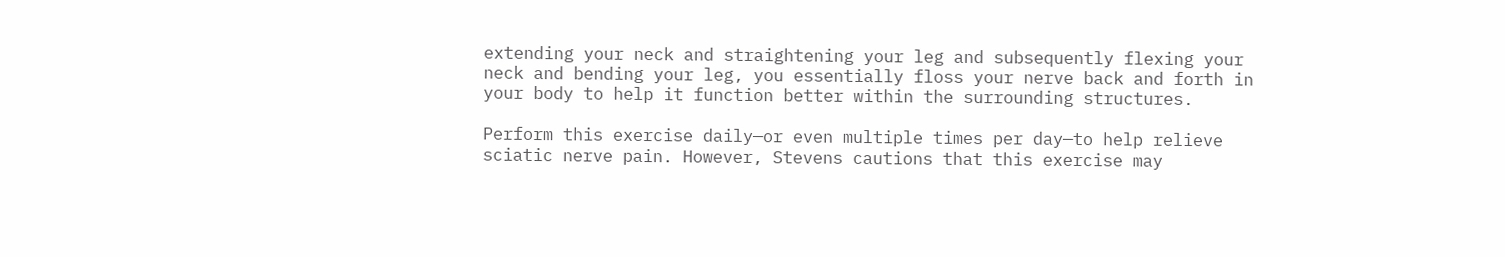extending your neck and straightening your leg and subsequently flexing your neck and bending your leg, you essentially floss your nerve back and forth in your body to help it function better within the surrounding structures.

Perform this exercise daily—or even multiple times per day—to help relieve sciatic nerve pain. However, Stevens cautions that this exercise may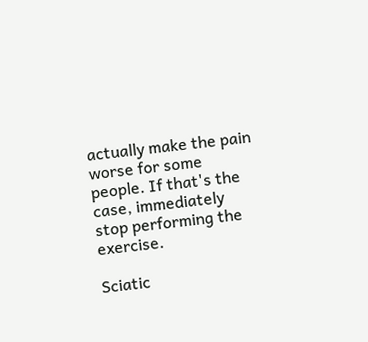actually make the pain worse for some people. If that's the case, immediately stop performing the exercise.

Sciatic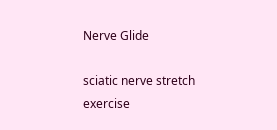Nerve Glide

sciatic nerve stretch exercise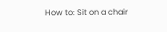How to: Sit on a chair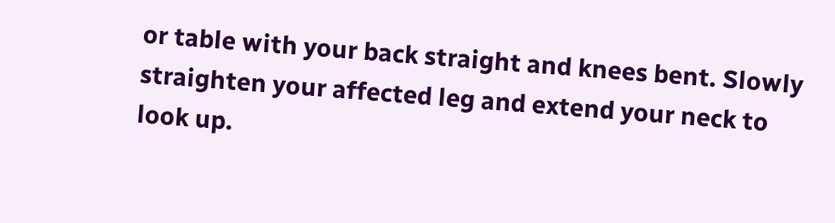or table with your back straight and knees bent. Slowly straighten your affected leg and extend your neck to look up.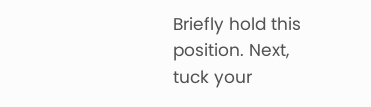Briefly hold this position. Next, tuck your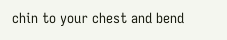chin to your chest and bend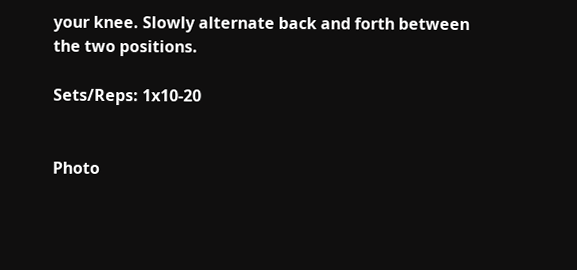your knee. Slowly alternate back and forth between the two positions.

Sets/Reps: 1x10-20


Photo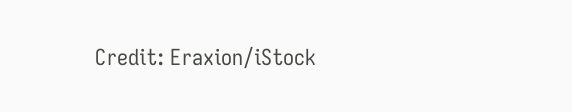Credit: Eraxion/iStock